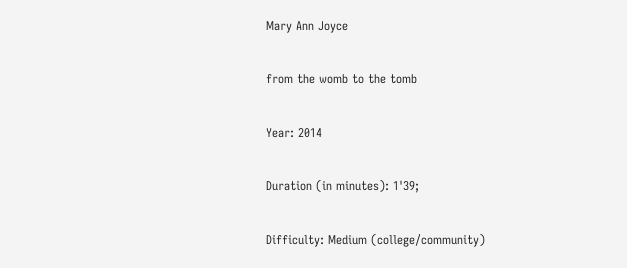Mary Ann Joyce

from the womb to the tomb

Year: 2014

Duration (in minutes): 1'39;

Difficulty: Medium (college/community)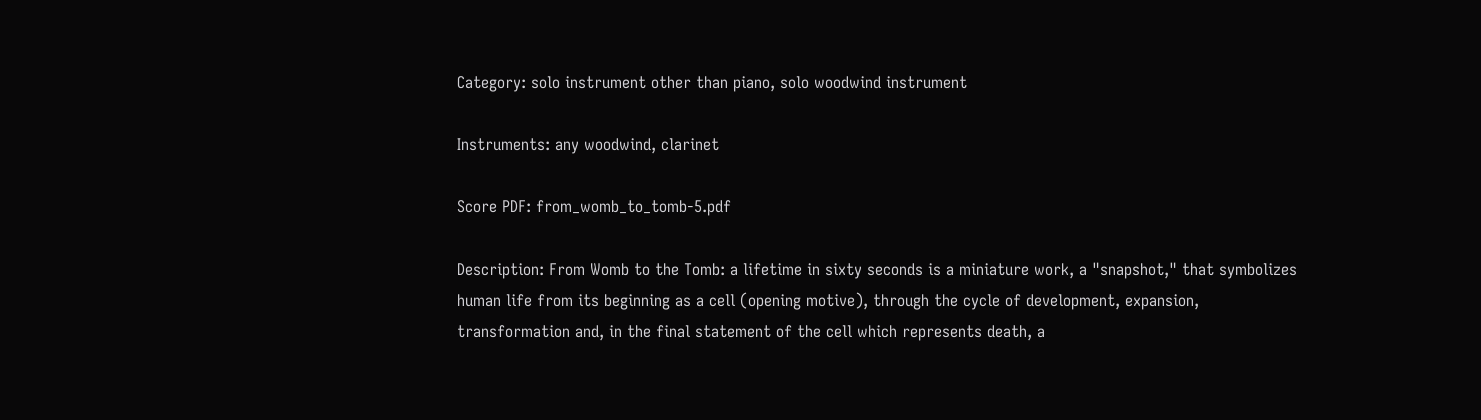Category: solo instrument other than piano, solo woodwind instrument

Instruments: any woodwind, clarinet

Score PDF: from_womb_to_tomb-5.pdf

Description: From Womb to the Tomb: a lifetime in sixty seconds is a miniature work, a "snapshot," that symbolizes human life from its beginning as a cell (opening motive), through the cycle of development, expansion, transformation and, in the final statement of the cell which represents death, a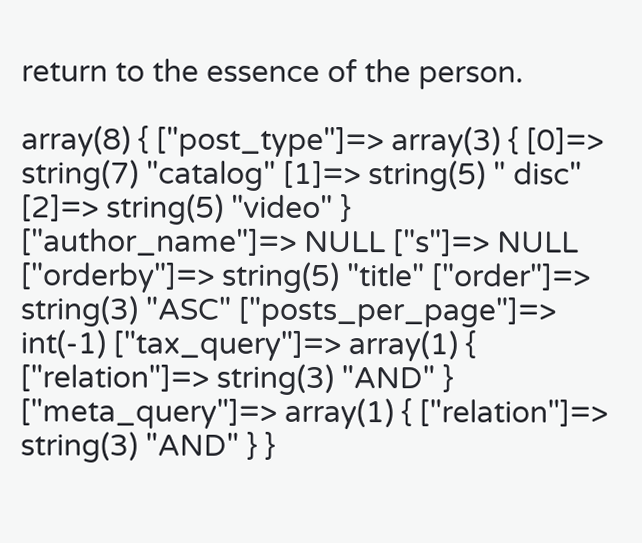return to the essence of the person.

array(8) { ["post_type"]=> array(3) { [0]=> string(7) "catalog" [1]=> string(5) " disc" [2]=> string(5) "video" } ["author_name"]=> NULL ["s"]=> NULL ["orderby"]=> string(5) "title" ["order"]=> string(3) "ASC" ["posts_per_page"]=> int(-1) ["tax_query"]=> array(1) { ["relation"]=> string(3) "AND" } ["meta_query"]=> array(1) { ["relation"]=> string(3) "AND" } }